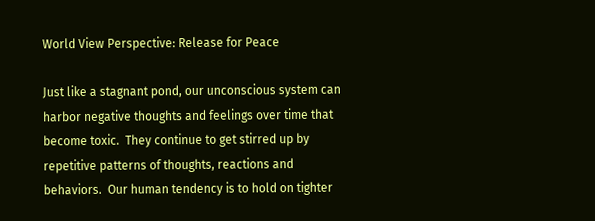World View Perspective: Release for Peace

Just like a stagnant pond, our unconscious system can harbor negative thoughts and feelings over time that become toxic.  They continue to get stirred up by repetitive patterns of thoughts, reactions and behaviors.  Our human tendency is to hold on tighter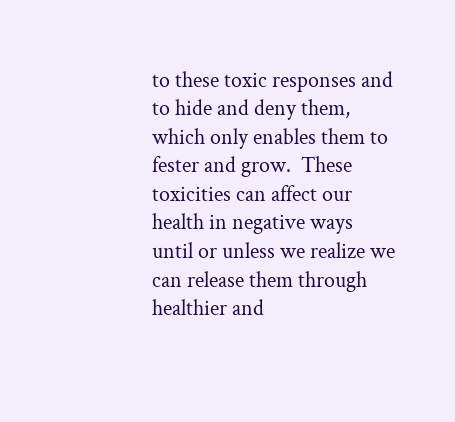to these toxic responses and to hide and deny them, which only enables them to fester and grow.  These toxicities can affect our health in negative ways until or unless we realize we can release them through healthier and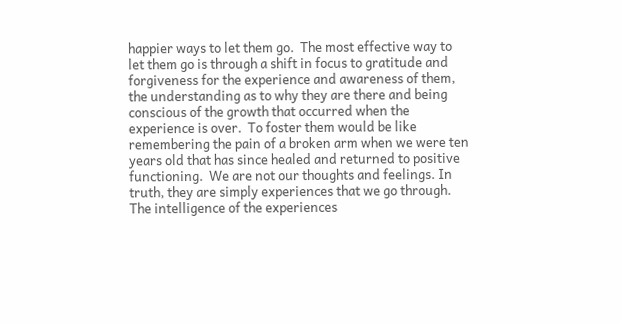happier ways to let them go.  The most effective way to let them go is through a shift in focus to gratitude and forgiveness for the experience and awareness of them, the understanding as to why they are there and being conscious of the growth that occurred when the experience is over.  To foster them would be like remembering the pain of a broken arm when we were ten years old that has since healed and returned to positive functioning.  We are not our thoughts and feelings. In truth, they are simply experiences that we go through. The intelligence of the experiences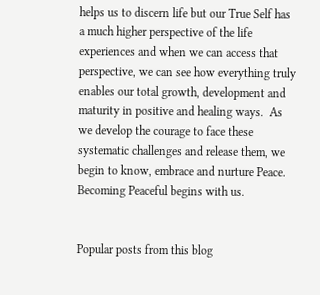helps us to discern life but our True Self has a much higher perspective of the life experiences and when we can access that perspective, we can see how everything truly enables our total growth, development and maturity in positive and healing ways.  As we develop the courage to face these systematic challenges and release them, we begin to know, embrace and nurture Peace.  Becoming Peaceful begins with us.


Popular posts from this blog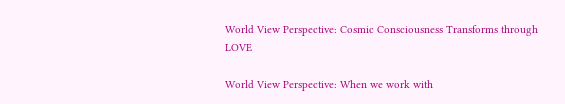World View Perspective: Cosmic Consciousness Transforms through LOVE

World View Perspective: When we work with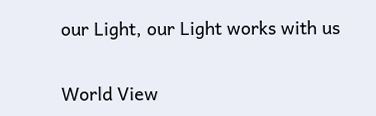our Light, our Light works with us

World View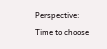Perspective: Time to choose